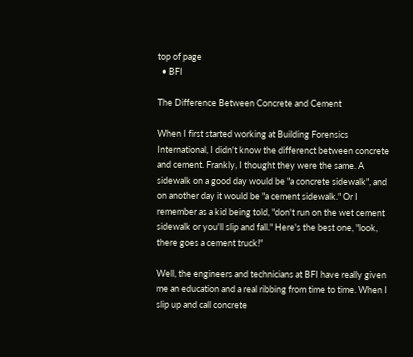top of page
  • BFI

The Difference Between Concrete and Cement

When I first started working at Building Forensics International, I didn't know the differenct between concrete and cement. Frankly, I thought they were the same. A sidewalk on a good day would be "a concrete sidewalk", and on another day it would be "a cement sidewalk." Or I remember as a kid being told, "don't run on the wet cement sidewalk or you'll slip and fall." Here's the best one, "look, there goes a cement truck!"

Well, the engineers and technicians at BFI have really given me an education and a real ribbing from time to time. When I slip up and call concrete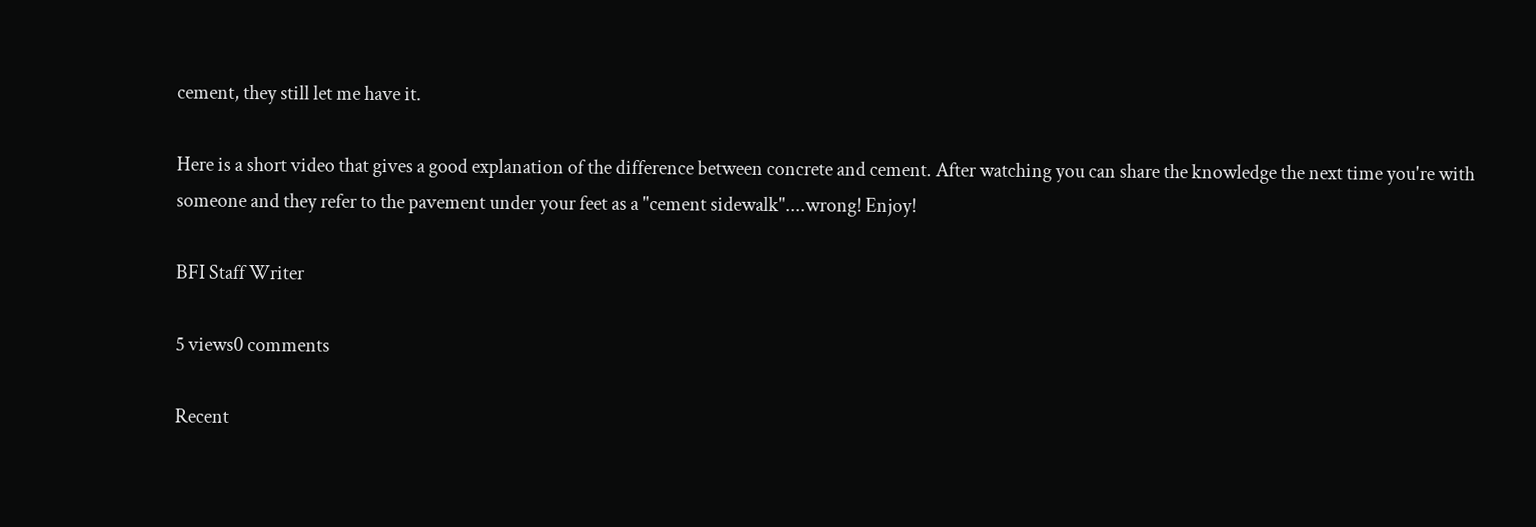cement, they still let me have it.

Here is a short video that gives a good explanation of the difference between concrete and cement. After watching you can share the knowledge the next time you're with someone and they refer to the pavement under your feet as a "cement sidewalk"....wrong! Enjoy!

BFI Staff Writer

5 views0 comments

Recent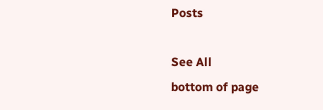Posts

See All
bottom of page